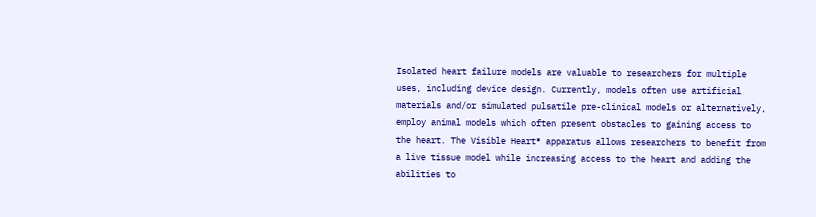Isolated heart failure models are valuable to researchers for multiple uses, including device design. Currently, models often use artificial materials and/or simulated pulsatile pre-clinical models or alternatively, employ animal models which often present obstacles to gaining access to the heart. The Visible Heart® apparatus allows researchers to benefit from a live tissue model while increasing access to the heart and adding the abilities to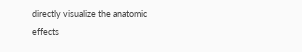directly visualize the anatomic effects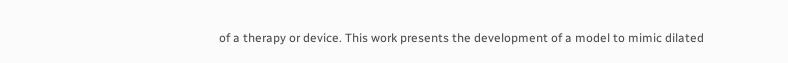of a therapy or device. This work presents the development of a model to mimic dilated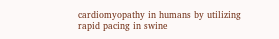cardiomyopathy in humans by utilizing rapid pacing in swine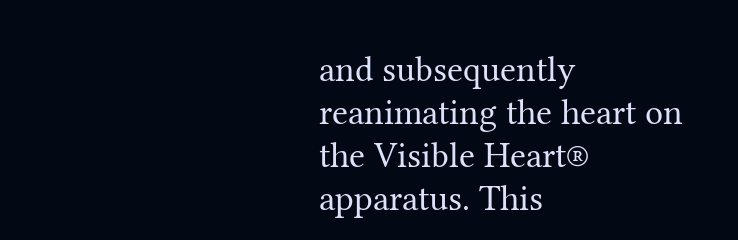and subsequently reanimating the heart on the Visible Heart® apparatus. This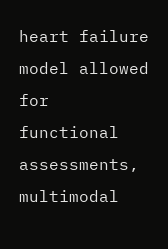heart failure model allowed for functional assessments, multimodal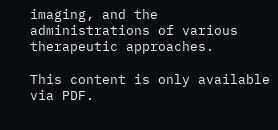imaging, and the administrations of various therapeutic approaches.

This content is only available via PDF.